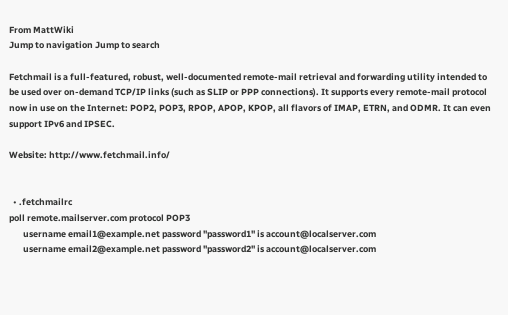From MattWiki
Jump to navigation Jump to search

Fetchmail is a full-featured, robust, well-documented remote-mail retrieval and forwarding utility intended to be used over on-demand TCP/IP links (such as SLIP or PPP connections). It supports every remote-mail protocol now in use on the Internet: POP2, POP3, RPOP, APOP, KPOP, all flavors of IMAP, ETRN, and ODMR. It can even support IPv6 and IPSEC.

Website: http://www.fetchmail.info/


  • .fetchmailrc
poll remote.mailserver.com protocol POP3
       username email1@example.net password "password1" is account@localserver.com
       username email2@example.net password "password2" is account@localserver.com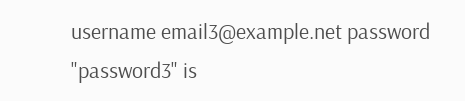username email3@example.net password "password3" is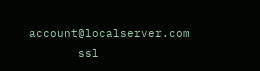account@localserver.com
       ssl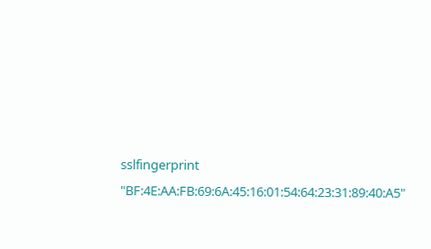sslfingerprint "BF:4E:AA:FB:69:6A:45:16:01:54:64:23:31:89:40:A5"